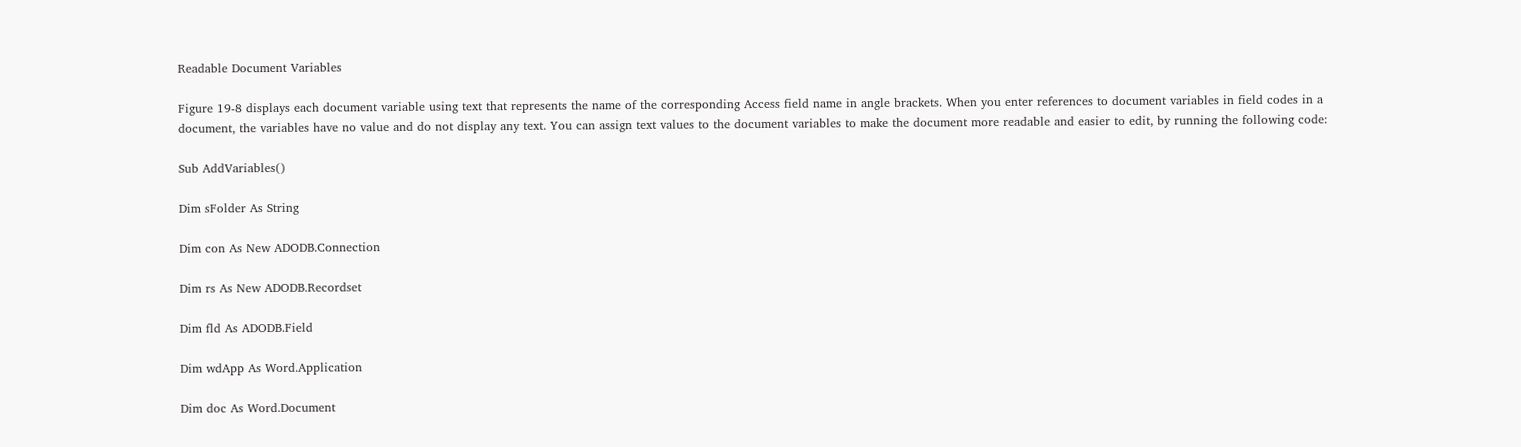Readable Document Variables

Figure 19-8 displays each document variable using text that represents the name of the corresponding Access field name in angle brackets. When you enter references to document variables in field codes in a document, the variables have no value and do not display any text. You can assign text values to the document variables to make the document more readable and easier to edit, by running the following code:

Sub AddVariables()

Dim sFolder As String

Dim con As New ADODB.Connection

Dim rs As New ADODB.Recordset

Dim fld As ADODB.Field

Dim wdApp As Word.Application

Dim doc As Word.Document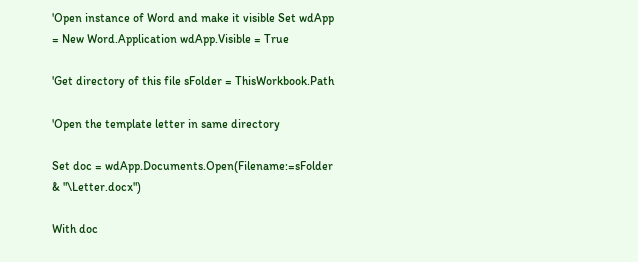'Open instance of Word and make it visible Set wdApp = New Word.Application wdApp.Visible = True

'Get directory of this file sFolder = ThisWorkbook.Path

'Open the template letter in same directory

Set doc = wdApp.Documents.Open(Filename:=sFolder & "\Letter.docx")

With doc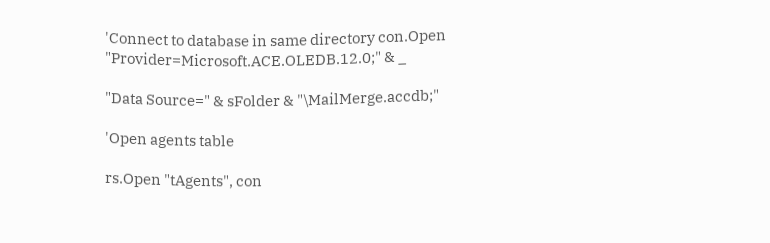'Connect to database in same directory con.Open "Provider=Microsoft.ACE.OLEDB.12.0;" & _

"Data Source=" & sFolder & "\MailMerge.accdb;"

'Open agents table

rs.Open "tAgents", con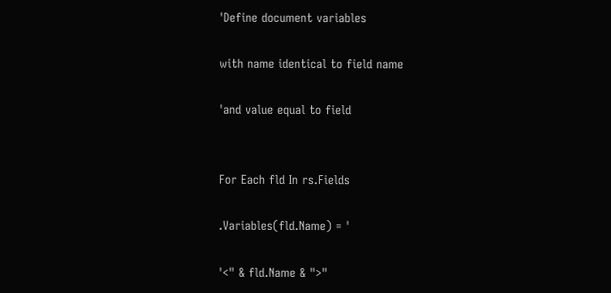'Define document variables

with name identical to field name

'and value equal to field


For Each fld In rs.Fields

.Variables(fld.Name) = '

'<" & fld.Name & ">"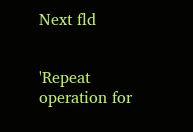Next fld


'Repeat operation for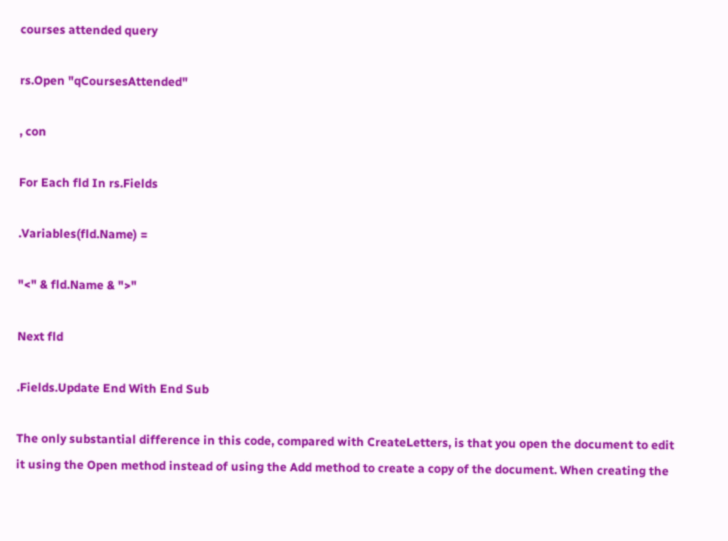courses attended query

rs.Open "qCoursesAttended"

, con

For Each fld In rs.Fields

.Variables(fld.Name) =

"<" & fld.Name & ">"

Next fld

.Fields.Update End With End Sub

The only substantial difference in this code, compared with CreateLetters, is that you open the document to edit it using the Open method instead of using the Add method to create a copy of the document. When creating the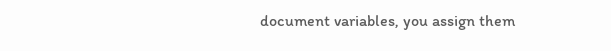document variables, you assign them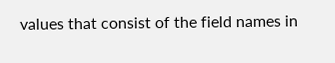values that consist of the field names in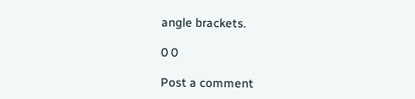angle brackets.

0 0

Post a comment